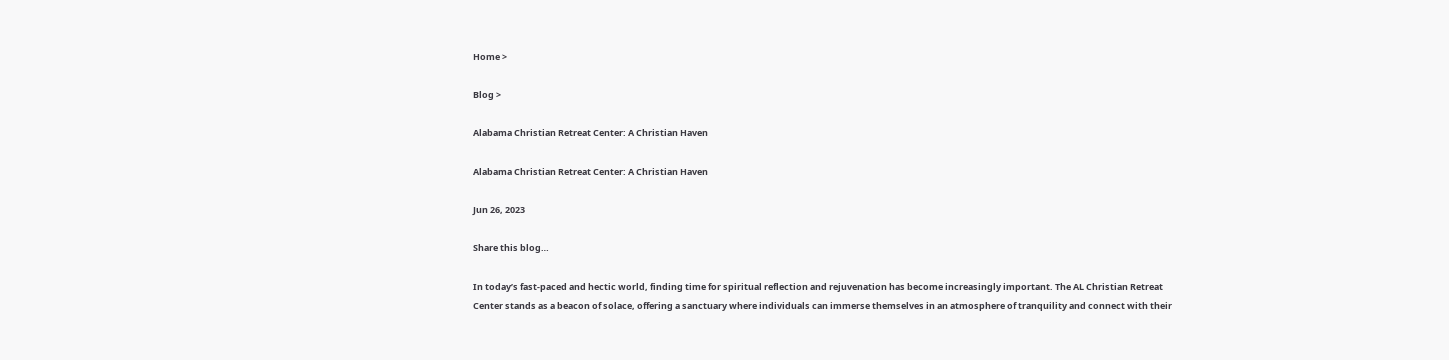Home >

Blog >

Alabama Christian Retreat Center: A Christian Haven

Alabama Christian Retreat Center: A Christian Haven

Jun 26, 2023

Share this blog…

In today’s fast-paced and hectic world, finding time for spiritual reflection and rejuvenation has become increasingly important. The AL Christian Retreat Center stands as a beacon of solace, offering a sanctuary where individuals can immerse themselves in an atmosphere of tranquility and connect with their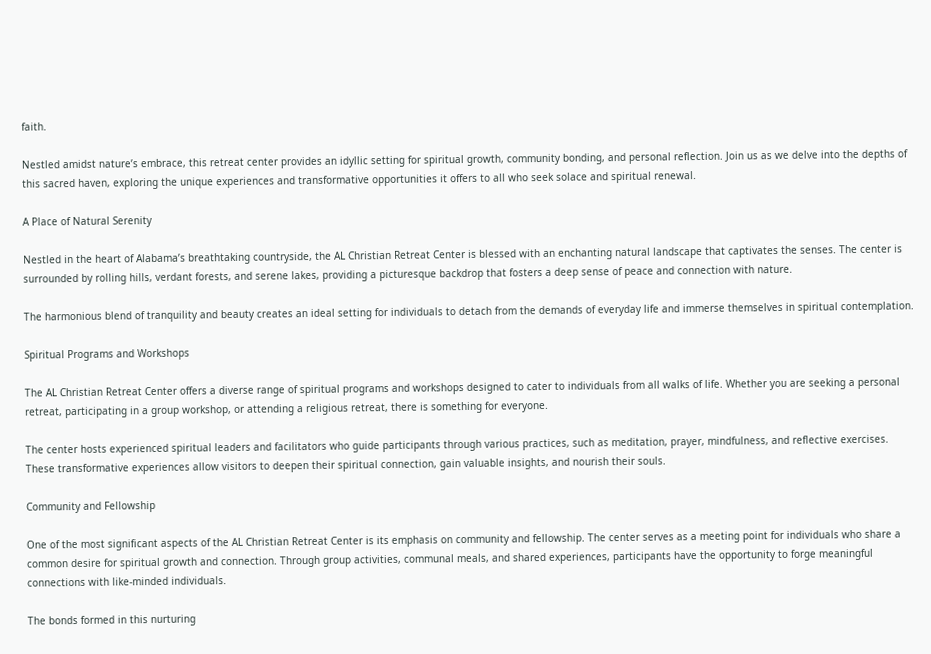faith.

Nestled amidst nature’s embrace, this retreat center provides an idyllic setting for spiritual growth, community bonding, and personal reflection. Join us as we delve into the depths of this sacred haven, exploring the unique experiences and transformative opportunities it offers to all who seek solace and spiritual renewal.

A Place of Natural Serenity

Nestled in the heart of Alabama’s breathtaking countryside, the AL Christian Retreat Center is blessed with an enchanting natural landscape that captivates the senses. The center is surrounded by rolling hills, verdant forests, and serene lakes, providing a picturesque backdrop that fosters a deep sense of peace and connection with nature.

The harmonious blend of tranquility and beauty creates an ideal setting for individuals to detach from the demands of everyday life and immerse themselves in spiritual contemplation.

Spiritual Programs and Workshops

The AL Christian Retreat Center offers a diverse range of spiritual programs and workshops designed to cater to individuals from all walks of life. Whether you are seeking a personal retreat, participating in a group workshop, or attending a religious retreat, there is something for everyone.

The center hosts experienced spiritual leaders and facilitators who guide participants through various practices, such as meditation, prayer, mindfulness, and reflective exercises. These transformative experiences allow visitors to deepen their spiritual connection, gain valuable insights, and nourish their souls.

Community and Fellowship

One of the most significant aspects of the AL Christian Retreat Center is its emphasis on community and fellowship. The center serves as a meeting point for individuals who share a common desire for spiritual growth and connection. Through group activities, communal meals, and shared experiences, participants have the opportunity to forge meaningful connections with like-minded individuals.

The bonds formed in this nurturing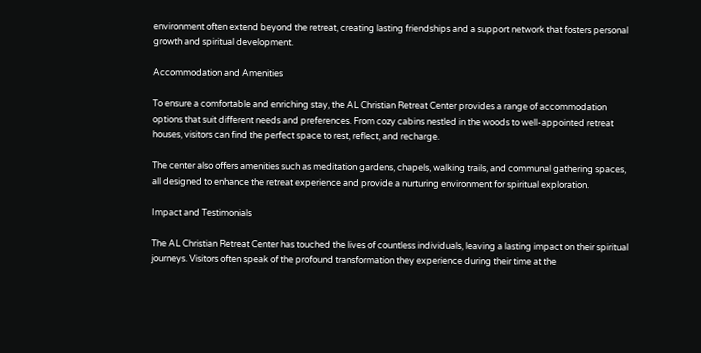environment often extend beyond the retreat, creating lasting friendships and a support network that fosters personal growth and spiritual development.

Accommodation and Amenities

To ensure a comfortable and enriching stay, the AL Christian Retreat Center provides a range of accommodation options that suit different needs and preferences. From cozy cabins nestled in the woods to well-appointed retreat houses, visitors can find the perfect space to rest, reflect, and recharge.

The center also offers amenities such as meditation gardens, chapels, walking trails, and communal gathering spaces, all designed to enhance the retreat experience and provide a nurturing environment for spiritual exploration.

Impact and Testimonials

The AL Christian Retreat Center has touched the lives of countless individuals, leaving a lasting impact on their spiritual journeys. Visitors often speak of the profound transformation they experience during their time at the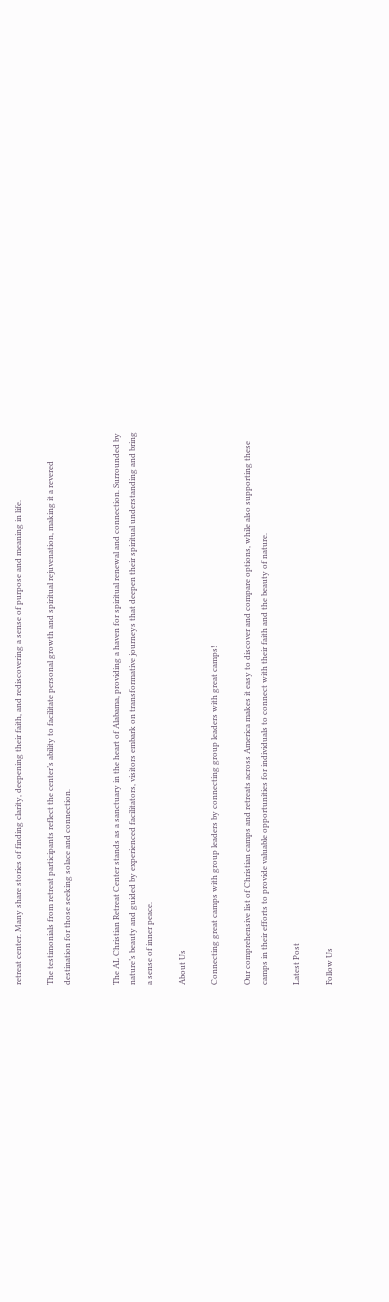retreat center. Many share stories of finding clarity, deepening their faith, and rediscovering a sense of purpose and meaning in life.

The testimonials from retreat participants reflect the center’s ability to facilitate personal growth and spiritual rejuvenation, making it a revered destination for those seeking solace and connection.


The AL Christian Retreat Center stands as a sanctuary in the heart of Alabama, providing a haven for spiritual renewal and connection. Surrounded by nature’s beauty and guided by experienced facilitators, visitors embark on transformative journeys that deepen their spiritual understanding and bring a sense of inner peace.

About Us

Connecting great camps with group leaders by connecting group leaders with great camps!

Our comprehensive list of Christian camps and retreats across America makes it easy to discover and compare options, while also supporting these camps in their efforts to provide valuable opportunities for individuals to connect with their faith and the beauty of nature.

Latest Post

Follow Us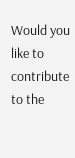Would you like to contribute to the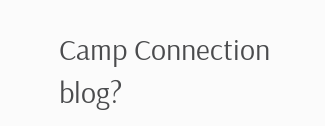Camp Connection blog?